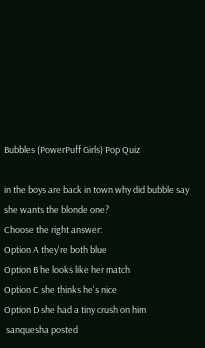Bubbles (PowerPuff Girls) Pop Quiz

in the boys are back in town why did bubble say she wants the blonde one?
Choose the right answer:
Option A they're both blue
Option B he looks like her match
Option C she thinks he's nice
Option D she had a tiny crush on him
 sanquesha posted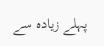پہلے زیادہ سے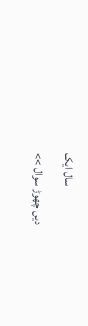سال ایک
دیں چھوڑ سوال >>